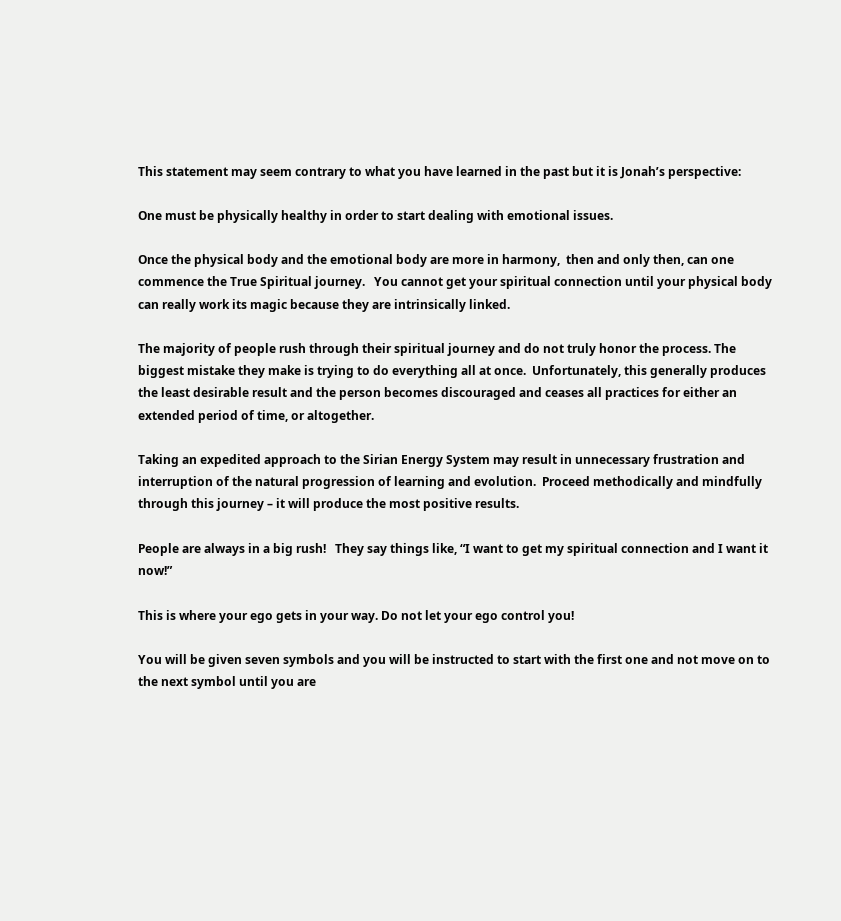This statement may seem contrary to what you have learned in the past but it is Jonah’s perspective:

One must be physically healthy in order to start dealing with emotional issues.

Once the physical body and the emotional body are more in harmony,  then and only then, can one commence the True Spiritual journey.   You cannot get your spiritual connection until your physical body can really work its magic because they are intrinsically linked.

The majority of people rush through their spiritual journey and do not truly honor the process. The biggest mistake they make is trying to do everything all at once.  Unfortunately, this generally produces the least desirable result and the person becomes discouraged and ceases all practices for either an extended period of time, or altogether.

Taking an expedited approach to the Sirian Energy System may result in unnecessary frustration and interruption of the natural progression of learning and evolution.  Proceed methodically and mindfully through this journey – it will produce the most positive results.

People are always in a big rush!   They say things like, “I want to get my spiritual connection and I want it now!”

This is where your ego gets in your way. Do not let your ego control you!

You will be given seven symbols and you will be instructed to start with the first one and not move on to the next symbol until you are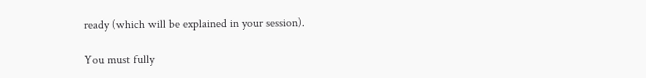ready (which will be explained in your session).

You must fully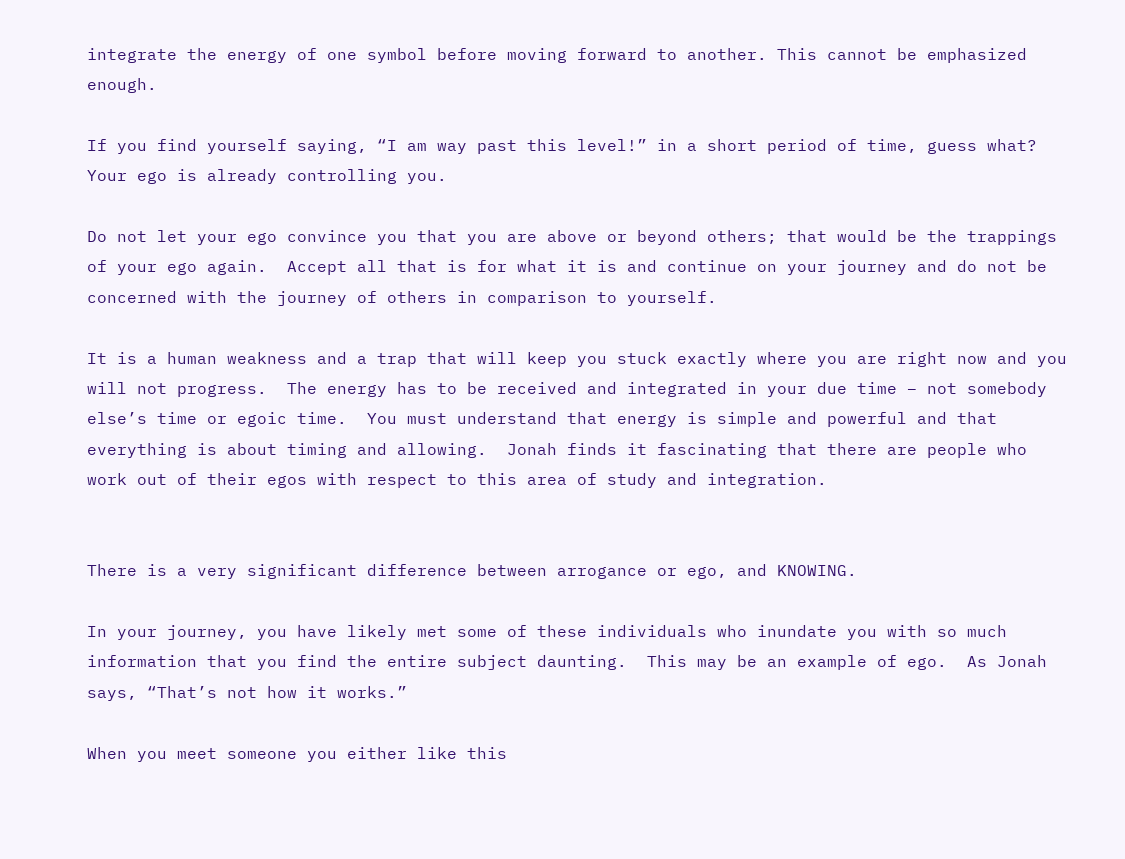integrate the energy of one symbol before moving forward to another. This cannot be emphasized enough.

If you find yourself saying, “I am way past this level!” in a short period of time, guess what?  Your ego is already controlling you.

Do not let your ego convince you that you are above or beyond others; that would be the trappings of your ego again.  Accept all that is for what it is and continue on your journey and do not be concerned with the journey of others in comparison to yourself.

It is a human weakness and a trap that will keep you stuck exactly where you are right now and you will not progress.  The energy has to be received and integrated in your due time – not somebody else’s time or egoic time.  You must understand that energy is simple and powerful and that everything is about timing and allowing.  Jonah finds it fascinating that there are people who work out of their egos with respect to this area of study and integration.


There is a very significant difference between arrogance or ego, and KNOWING.

In your journey, you have likely met some of these individuals who inundate you with so much information that you find the entire subject daunting.  This may be an example of ego.  As Jonah says, “That’s not how it works.”

When you meet someone you either like this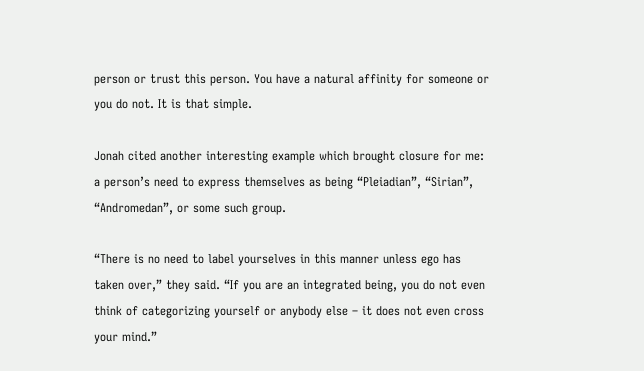person or trust this person. You have a natural affinity for someone or you do not. It is that simple.

Jonah cited another interesting example which brought closure for me: a person’s need to express themselves as being “Pleiadian”, “Sirian”, “Andromedan”, or some such group.

“There is no need to label yourselves in this manner unless ego has taken over,” they said. “If you are an integrated being, you do not even think of categorizing yourself or anybody else – it does not even cross your mind.”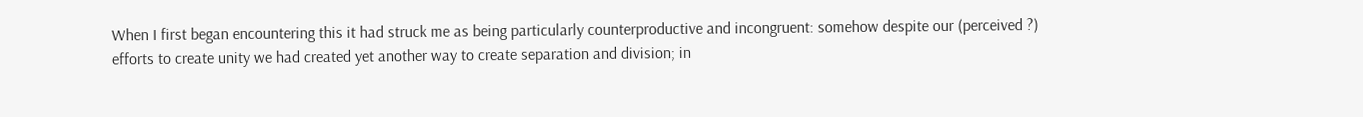When I first began encountering this it had struck me as being particularly counterproductive and incongruent: somehow despite our (perceived ?) efforts to create unity we had created yet another way to create separation and division; in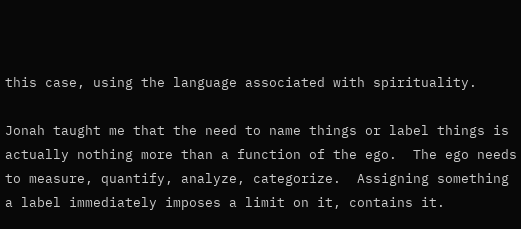this case, using the language associated with spirituality.

Jonah taught me that the need to name things or label things is actually nothing more than a function of the ego.  The ego needs to measure, quantify, analyze, categorize.  Assigning something a label immediately imposes a limit on it, contains it.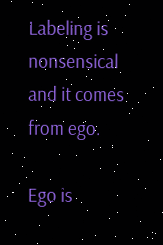Labeling is nonsensical and it comes from ego.

Ego is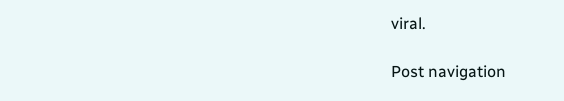viral.

Post navigation